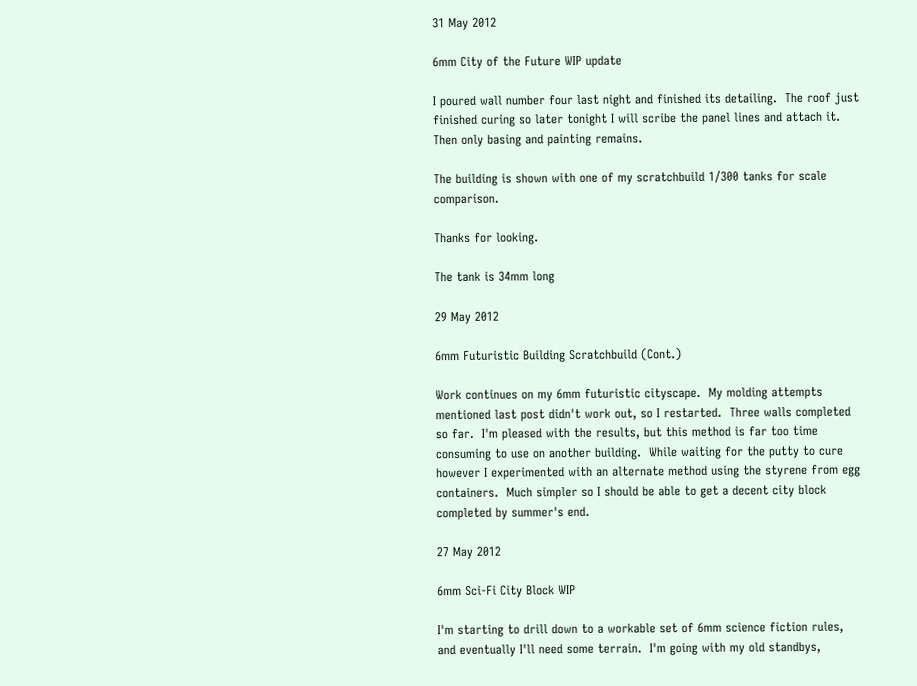31 May 2012

6mm City of the Future WIP update

I poured wall number four last night and finished its detailing.  The roof just finished curing so later tonight I will scribe the panel lines and attach it.  Then only basing and painting remains.

The building is shown with one of my scratchbuild 1/300 tanks for scale comparison.

Thanks for looking.

The tank is 34mm long

29 May 2012

6mm Futuristic Building Scratchbuild (Cont.)

Work continues on my 6mm futuristic cityscape.  My molding attempts mentioned last post didn't work out, so I restarted.  Three walls completed so far.  I'm pleased with the results, but this method is far too time consuming to use on another building.  While waiting for the putty to cure however I experimented with an alternate method using the styrene from egg containers.  Much simpler so I should be able to get a decent city block completed by summer's end.

27 May 2012

6mm Sci-Fi City Block WIP

I'm starting to drill down to a workable set of 6mm science fiction rules, and eventually I'll need some terrain.  I'm going with my old standbys,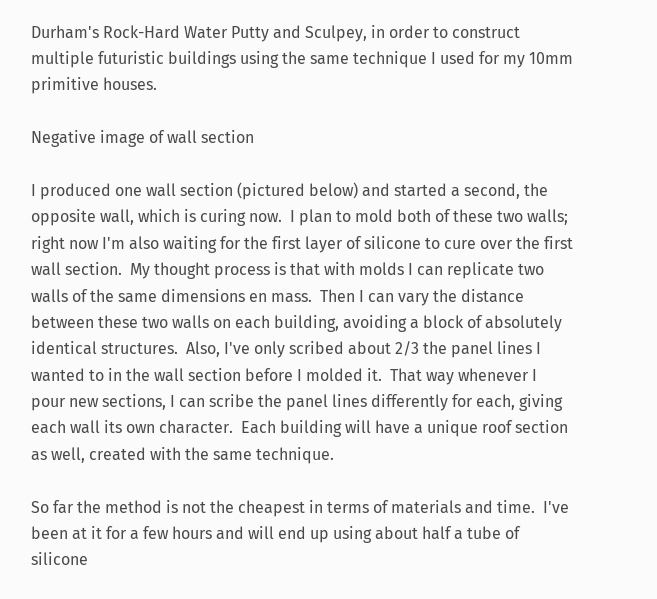Durham's Rock-Hard Water Putty and Sculpey, in order to construct multiple futuristic buildings using the same technique I used for my 10mm primitive houses.

Negative image of wall section

I produced one wall section (pictured below) and started a second, the opposite wall, which is curing now.  I plan to mold both of these two walls; right now I'm also waiting for the first layer of silicone to cure over the first wall section.  My thought process is that with molds I can replicate two walls of the same dimensions en mass.  Then I can vary the distance between these two walls on each building, avoiding a block of absolutely identical structures.  Also, I've only scribed about 2/3 the panel lines I wanted to in the wall section before I molded it.  That way whenever I pour new sections, I can scribe the panel lines differently for each, giving each wall its own character.  Each building will have a unique roof section as well, created with the same technique.

So far the method is not the cheapest in terms of materials and time.  I've been at it for a few hours and will end up using about half a tube of silicone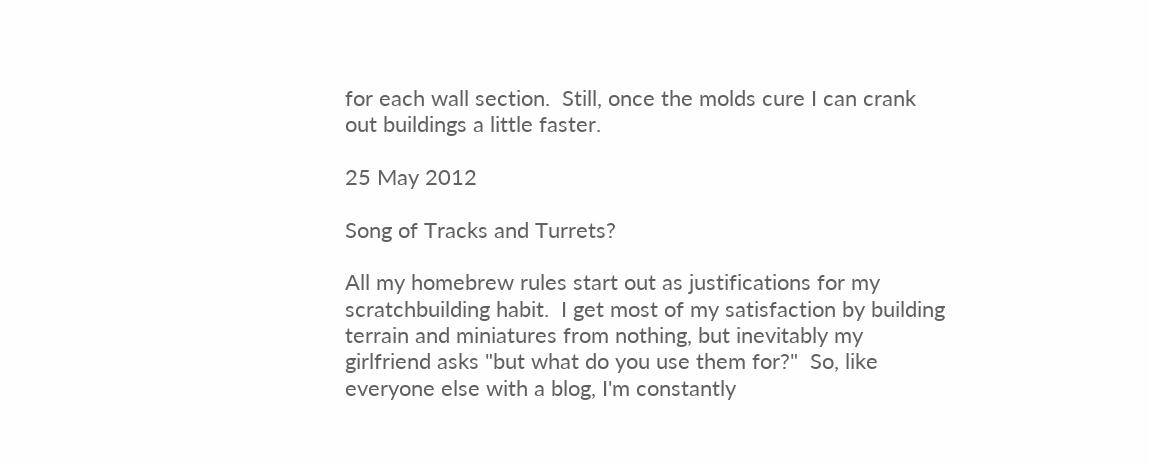for each wall section.  Still, once the molds cure I can crank out buildings a little faster.

25 May 2012

Song of Tracks and Turrets?

All my homebrew rules start out as justifications for my scratchbuilding habit.  I get most of my satisfaction by building terrain and miniatures from nothing, but inevitably my girlfriend asks "but what do you use them for?"  So, like everyone else with a blog, I'm constantly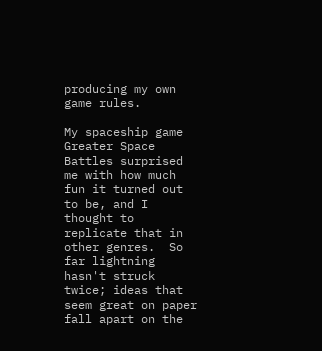producing my own game rules.

My spaceship game Greater Space Battles surprised me with how much fun it turned out to be, and I thought to replicate that in other genres.  So far lightning hasn't struck twice; ideas that seem great on paper fall apart on the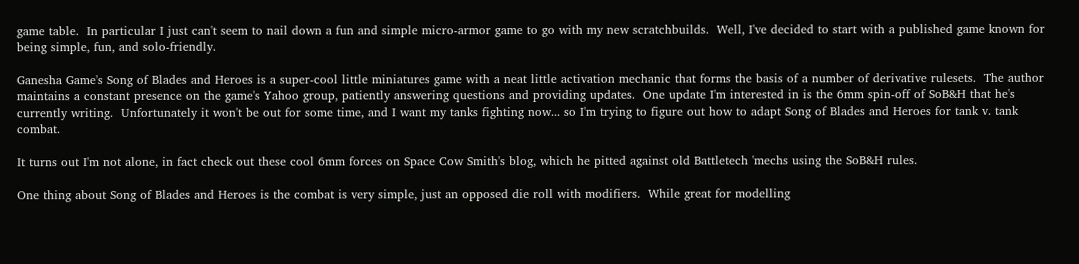game table.  In particular I just can't seem to nail down a fun and simple micro-armor game to go with my new scratchbuilds.  Well, I've decided to start with a published game known for being simple, fun, and solo-friendly.

Ganesha Game's Song of Blades and Heroes is a super-cool little miniatures game with a neat little activation mechanic that forms the basis of a number of derivative rulesets.  The author maintains a constant presence on the game's Yahoo group, patiently answering questions and providing updates.  One update I'm interested in is the 6mm spin-off of SoB&H that he's currently writing.  Unfortunately it won't be out for some time, and I want my tanks fighting now... so I'm trying to figure out how to adapt Song of Blades and Heroes for tank v. tank combat.

It turns out I'm not alone, in fact check out these cool 6mm forces on Space Cow Smith's blog, which he pitted against old Battletech 'mechs using the SoB&H rules.

One thing about Song of Blades and Heroes is the combat is very simple, just an opposed die roll with modifiers.  While great for modelling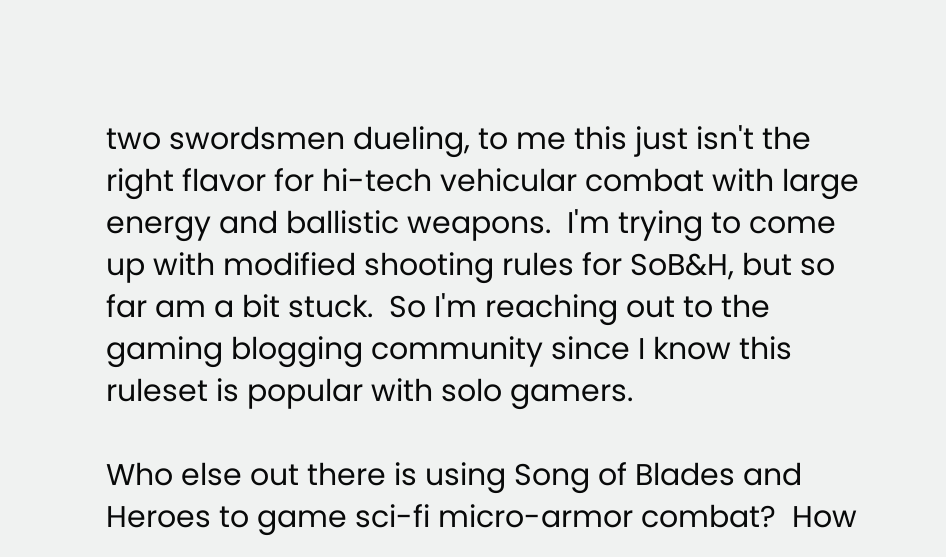two swordsmen dueling, to me this just isn't the right flavor for hi-tech vehicular combat with large energy and ballistic weapons.  I'm trying to come up with modified shooting rules for SoB&H, but so far am a bit stuck.  So I'm reaching out to the gaming blogging community since I know this ruleset is popular with solo gamers.

Who else out there is using Song of Blades and Heroes to game sci-fi micro-armor combat?  How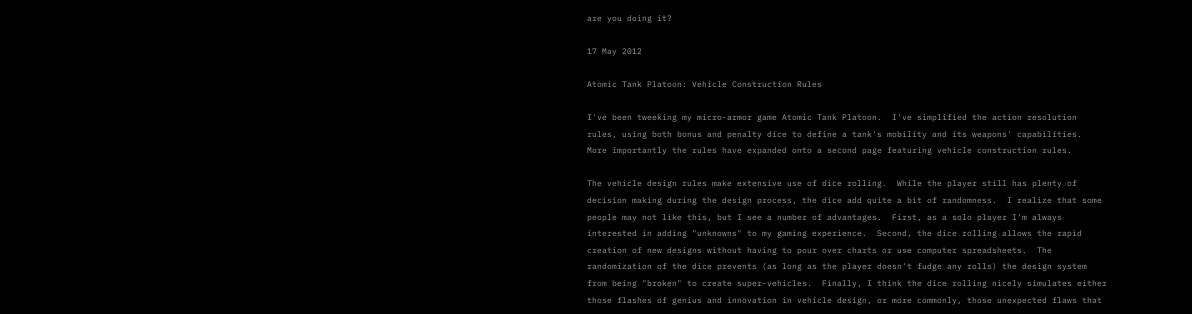are you doing it?

17 May 2012

Atomic Tank Platoon: Vehicle Construction Rules

I've been tweeking my micro-armor game Atomic Tank Platoon.  I've simplified the action resolution rules, using both bonus and penalty dice to define a tank's mobility and its weapons' capabilities.  More importantly the rules have expanded onto a second page featuring vehicle construction rules.

The vehicle design rules make extensive use of dice rolling.  While the player still has plenty of decision making during the design process, the dice add quite a bit of randomness.  I realize that some people may not like this, but I see a number of advantages.  First, as a solo player I'm always interested in adding "unknowns" to my gaming experience.  Second, the dice rolling allows the rapid creation of new designs without having to pour over charts or use computer spreadsheets.  The randomization of the dice prevents (as long as the player doesn't fudge any rolls) the design system from being "broken" to create super-vehicles.  Finally, I think the dice rolling nicely simulates either those flashes of genius and innovation in vehicle design, or more commonly, those unexpected flaws that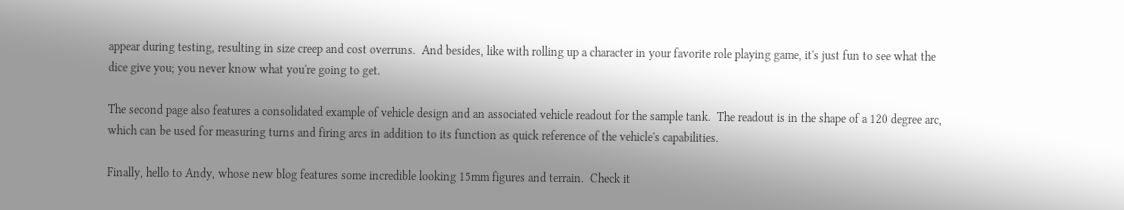appear during testing, resulting in size creep and cost overruns.  And besides, like with rolling up a character in your favorite role playing game, it's just fun to see what the dice give you; you never know what you're going to get.

The second page also features a consolidated example of vehicle design and an associated vehicle readout for the sample tank.  The readout is in the shape of a 120 degree arc, which can be used for measuring turns and firing arcs in addition to its function as quick reference of the vehicle's capabilities.

Finally, hello to Andy, whose new blog features some incredible looking 15mm figures and terrain.  Check it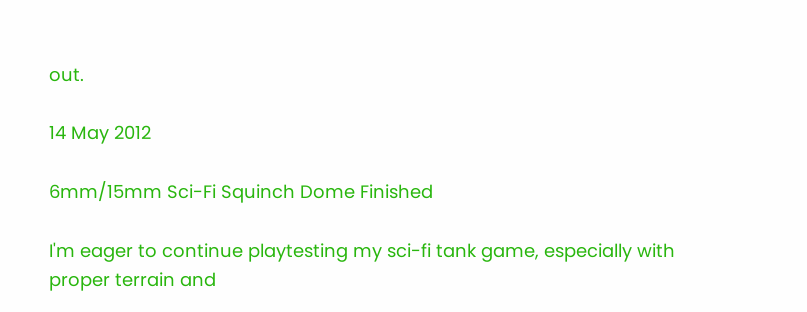out.

14 May 2012

6mm/15mm Sci-Fi Squinch Dome Finished

I'm eager to continue playtesting my sci-fi tank game, especially with proper terrain and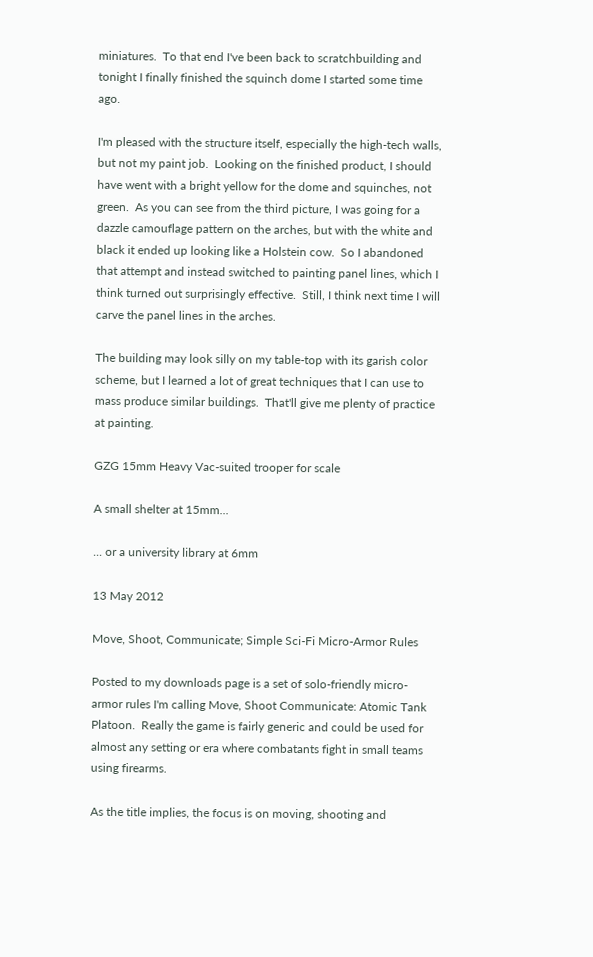miniatures.  To that end I've been back to scratchbuilding and tonight I finally finished the squinch dome I started some time ago.

I'm pleased with the structure itself, especially the high-tech walls, but not my paint job.  Looking on the finished product, I should have went with a bright yellow for the dome and squinches, not green.  As you can see from the third picture, I was going for a dazzle camouflage pattern on the arches, but with the white and black it ended up looking like a Holstein cow.  So I abandoned that attempt and instead switched to painting panel lines, which I think turned out surprisingly effective.  Still, I think next time I will carve the panel lines in the arches.

The building may look silly on my table-top with its garish color scheme, but I learned a lot of great techniques that I can use to mass produce similar buildings.  That'll give me plenty of practice at painting.

GZG 15mm Heavy Vac-suited trooper for scale

A small shelter at 15mm...

... or a university library at 6mm

13 May 2012

Move, Shoot, Communicate; Simple Sci-Fi Micro-Armor Rules

Posted to my downloads page is a set of solo-friendly micro-armor rules I'm calling Move, Shoot Communicate: Atomic Tank Platoon.  Really the game is fairly generic and could be used for almost any setting or era where combatants fight in small teams using firearms.

As the title implies, the focus is on moving, shooting and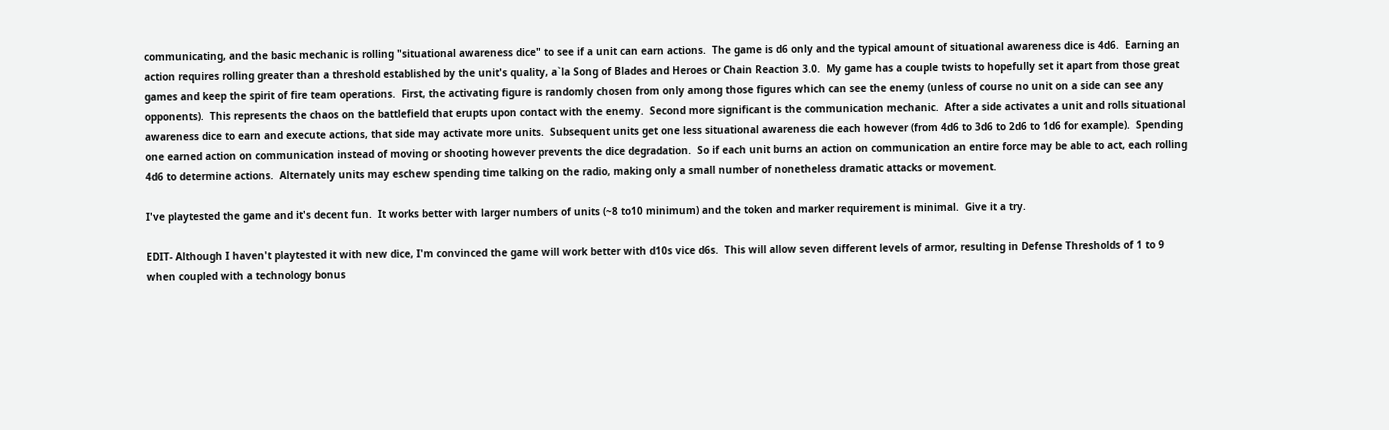communicating, and the basic mechanic is rolling "situational awareness dice" to see if a unit can earn actions.  The game is d6 only and the typical amount of situational awareness dice is 4d6.  Earning an action requires rolling greater than a threshold established by the unit's quality, a`la Song of Blades and Heroes or Chain Reaction 3.0.  My game has a couple twists to hopefully set it apart from those great games and keep the spirit of fire team operations.  First, the activating figure is randomly chosen from only among those figures which can see the enemy (unless of course no unit on a side can see any opponents).  This represents the chaos on the battlefield that erupts upon contact with the enemy.  Second more significant is the communication mechanic.  After a side activates a unit and rolls situational awareness dice to earn and execute actions, that side may activate more units.  Subsequent units get one less situational awareness die each however (from 4d6 to 3d6 to 2d6 to 1d6 for example).  Spending one earned action on communication instead of moving or shooting however prevents the dice degradation.  So if each unit burns an action on communication an entire force may be able to act, each rolling 4d6 to determine actions.  Alternately units may eschew spending time talking on the radio, making only a small number of nonetheless dramatic attacks or movement.

I've playtested the game and it's decent fun.  It works better with larger numbers of units (~8 to10 minimum) and the token and marker requirement is minimal.  Give it a try.

EDIT- Although I haven't playtested it with new dice, I'm convinced the game will work better with d10s vice d6s.  This will allow seven different levels of armor, resulting in Defense Thresholds of 1 to 9 when coupled with a technology bonus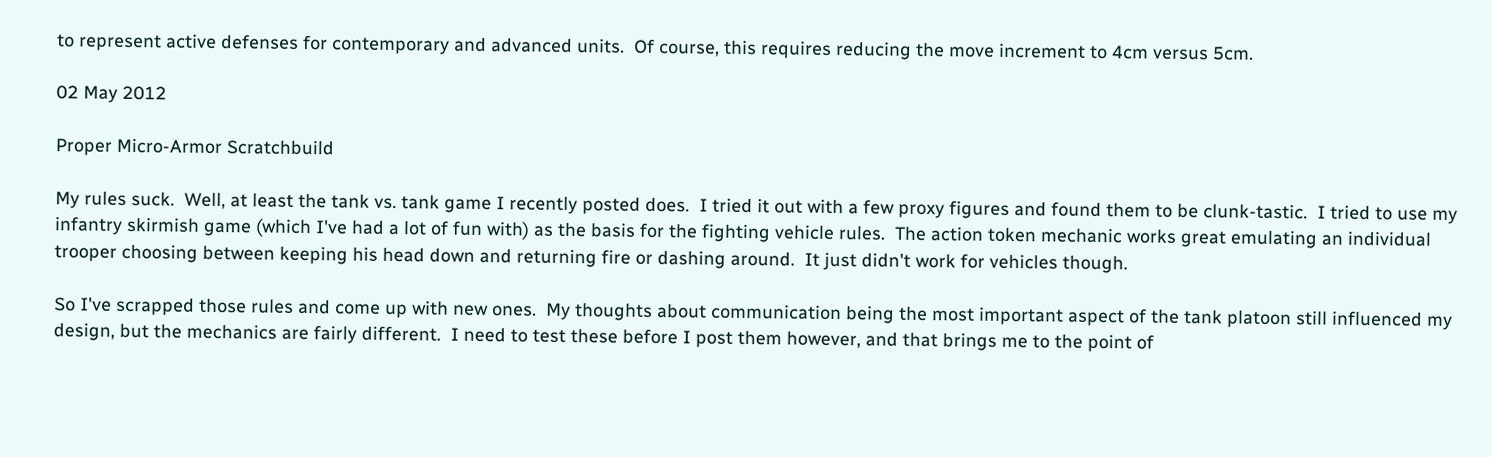to represent active defenses for contemporary and advanced units.  Of course, this requires reducing the move increment to 4cm versus 5cm.

02 May 2012

Proper Micro-Armor Scratchbuild

My rules suck.  Well, at least the tank vs. tank game I recently posted does.  I tried it out with a few proxy figures and found them to be clunk-tastic.  I tried to use my infantry skirmish game (which I've had a lot of fun with) as the basis for the fighting vehicle rules.  The action token mechanic works great emulating an individual trooper choosing between keeping his head down and returning fire or dashing around.  It just didn't work for vehicles though.

So I've scrapped those rules and come up with new ones.  My thoughts about communication being the most important aspect of the tank platoon still influenced my design, but the mechanics are fairly different.  I need to test these before I post them however, and that brings me to the point of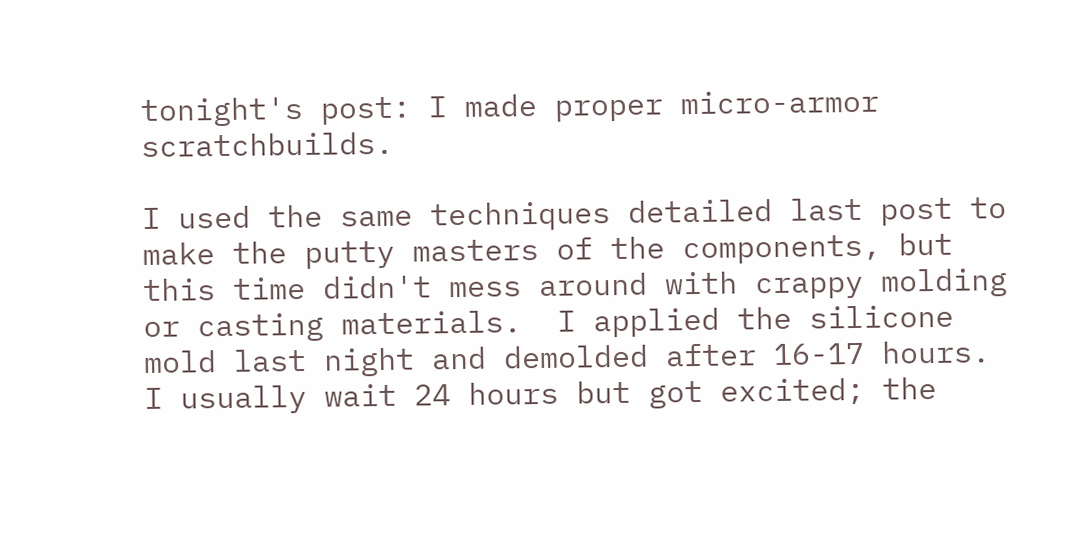tonight's post: I made proper micro-armor scratchbuilds.

I used the same techniques detailed last post to make the putty masters of the components, but this time didn't mess around with crappy molding or casting materials.  I applied the silicone mold last night and demolded after 16-17 hours.  I usually wait 24 hours but got excited; the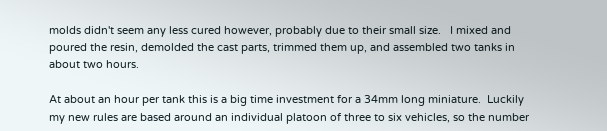molds didn't seem any less cured however, probably due to their small size.   I mixed and poured the resin, demolded the cast parts, trimmed them up, and assembled two tanks in about two hours.

At about an hour per tank this is a big time investment for a 34mm long miniature.  Luckily my new rules are based around an individual platoon of three to six vehicles, so the number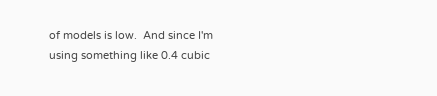of models is low.  And since I'm using something like 0.4 cubic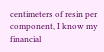centimeters of resin per component, I know my financial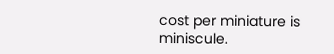cost per miniature is miniscule.